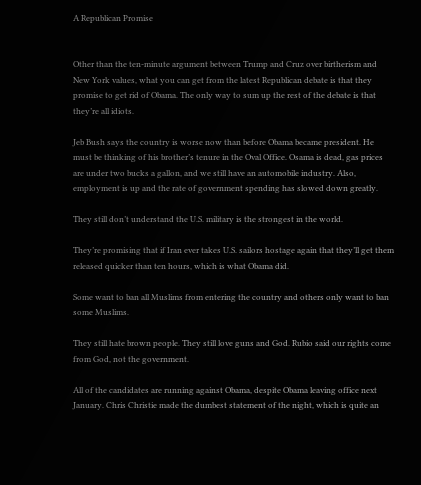A Republican Promise


Other than the ten-minute argument between Trump and Cruz over birtherism and New York values, what you can get from the latest Republican debate is that they promise to get rid of Obama. The only way to sum up the rest of the debate is that they’re all idiots.

Jeb Bush says the country is worse now than before Obama became president. He must be thinking of his brother’s tenure in the Oval Office. Osama is dead, gas prices are under two bucks a gallon, and we still have an automobile industry. Also, employment is up and the rate of government spending has slowed down greatly.

They still don’t understand the U.S. military is the strongest in the world.

They’re promising that if Iran ever takes U.S. sailors hostage again that they’ll get them released quicker than ten hours, which is what Obama did.

Some want to ban all Muslims from entering the country and others only want to ban some Muslims.

They still hate brown people. They still love guns and God. Rubio said our rights come from God, not the government.

All of the candidates are running against Obama, despite Obama leaving office next January. Chris Christie made the dumbest statement of the night, which is quite an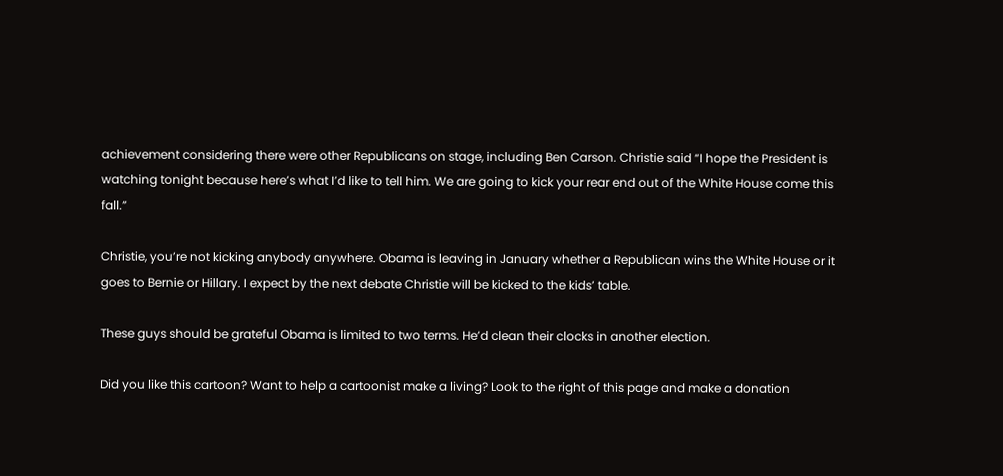achievement considering there were other Republicans on stage, including Ben Carson. Christie said “I hope the President is watching tonight because here’s what I’d like to tell him. We are going to kick your rear end out of the White House come this fall.”

Christie, you’re not kicking anybody anywhere. Obama is leaving in January whether a Republican wins the White House or it goes to Bernie or Hillary. I expect by the next debate Christie will be kicked to the kids’ table.

These guys should be grateful Obama is limited to two terms. He’d clean their clocks in another election.

Did you like this cartoon? Want to help a cartoonist make a living? Look to the right of this page and make a donation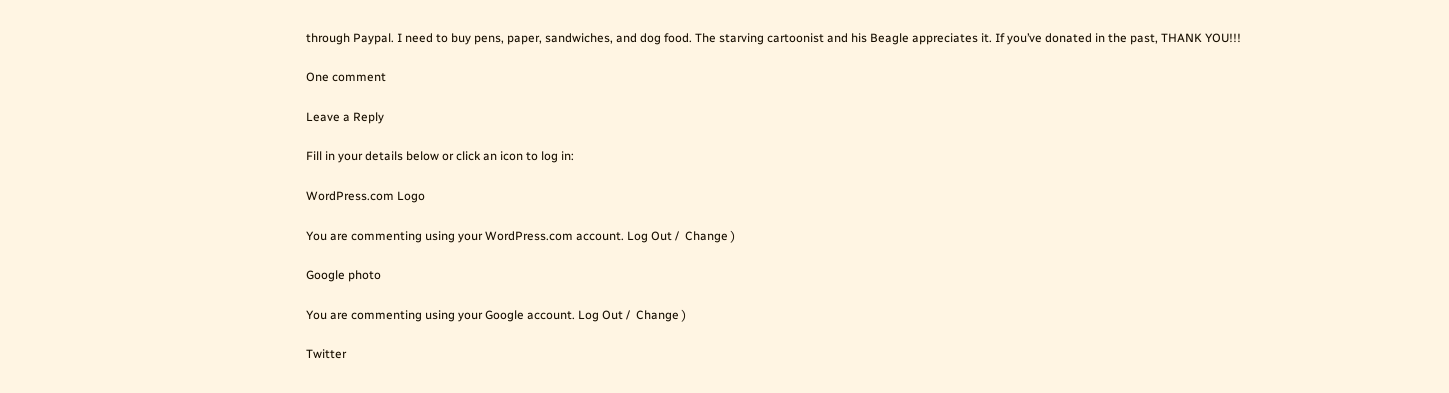through Paypal. I need to buy pens, paper, sandwiches, and dog food. The starving cartoonist and his Beagle appreciates it. If you’ve donated in the past, THANK YOU!!!

One comment

Leave a Reply

Fill in your details below or click an icon to log in:

WordPress.com Logo

You are commenting using your WordPress.com account. Log Out /  Change )

Google photo

You are commenting using your Google account. Log Out /  Change )

Twitter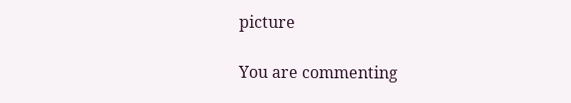picture

You are commenting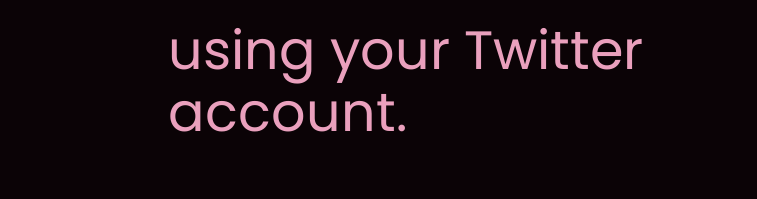using your Twitter account.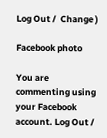Log Out /  Change )

Facebook photo

You are commenting using your Facebook account. Log Out /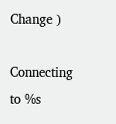Change )

Connecting to %s